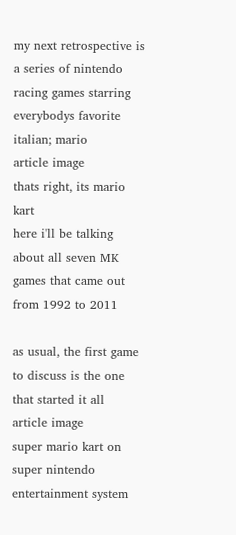my next retrospective is a series of nintendo racing games starring everybodys favorite italian; mario
article image
thats right, its mario kart
here i'll be talking about all seven MK games that came out
from 1992 to 2011

as usual, the first game to discuss is the one that started it all
article image
super mario kart on super nintendo entertainment system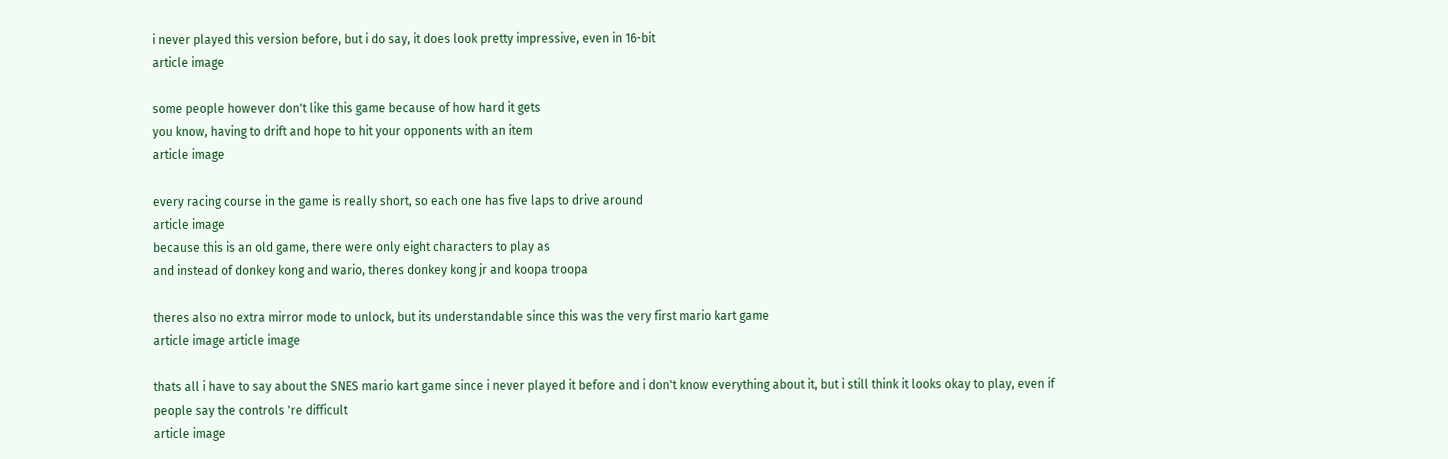i never played this version before, but i do say, it does look pretty impressive, even in 16-bit
article image

some people however don't like this game because of how hard it gets
you know, having to drift and hope to hit your opponents with an item
article image

every racing course in the game is really short, so each one has five laps to drive around
article image
because this is an old game, there were only eight characters to play as
and instead of donkey kong and wario, theres donkey kong jr and koopa troopa

theres also no extra mirror mode to unlock, but its understandable since this was the very first mario kart game
article image article image

thats all i have to say about the SNES mario kart game since i never played it before and i don't know everything about it, but i still think it looks okay to play, even if people say the controls 're difficult
article image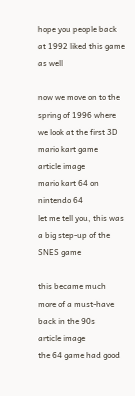hope you people back at 1992 liked this game as well

now we move on to the spring of 1996 where we look at the first 3D mario kart game
article image
mario kart 64 on nintendo 64
let me tell you, this was a big step-up of the SNES game

this became much more of a must-have back in the 90s
article image
the 64 game had good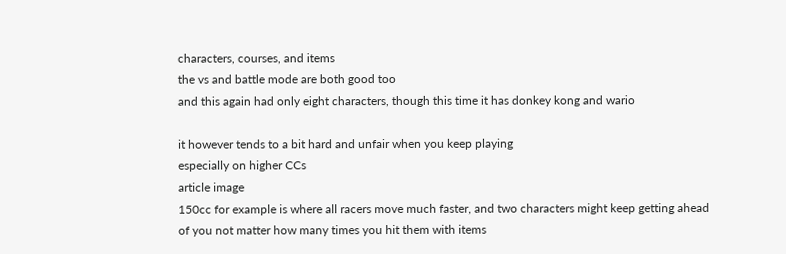characters, courses, and items
the vs and battle mode are both good too
and this again had only eight characters, though this time it has donkey kong and wario

it however tends to a bit hard and unfair when you keep playing
especially on higher CCs
article image
150cc for example is where all racers move much faster, and two characters might keep getting ahead of you not matter how many times you hit them with items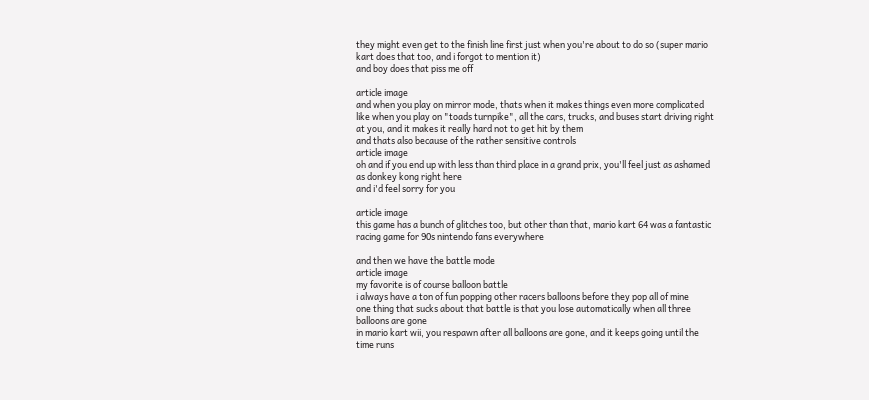they might even get to the finish line first just when you're about to do so (super mario kart does that too, and i forgot to mention it)
and boy does that piss me off

article image
and when you play on mirror mode, thats when it makes things even more complicated
like when you play on "toads turnpike", all the cars, trucks, and buses start driving right at you, and it makes it really hard not to get hit by them
and thats also because of the rather sensitive controls
article image
oh and if you end up with less than third place in a grand prix, you'll feel just as ashamed as donkey kong right here
and i'd feel sorry for you

article image
this game has a bunch of glitches too, but other than that, mario kart 64 was a fantastic racing game for 90s nintendo fans everywhere

and then we have the battle mode
article image
my favorite is of course balloon battle
i always have a ton of fun popping other racers balloons before they pop all of mine
one thing that sucks about that battle is that you lose automatically when all three balloons are gone
in mario kart wii, you respawn after all balloons are gone, and it keeps going until the time runs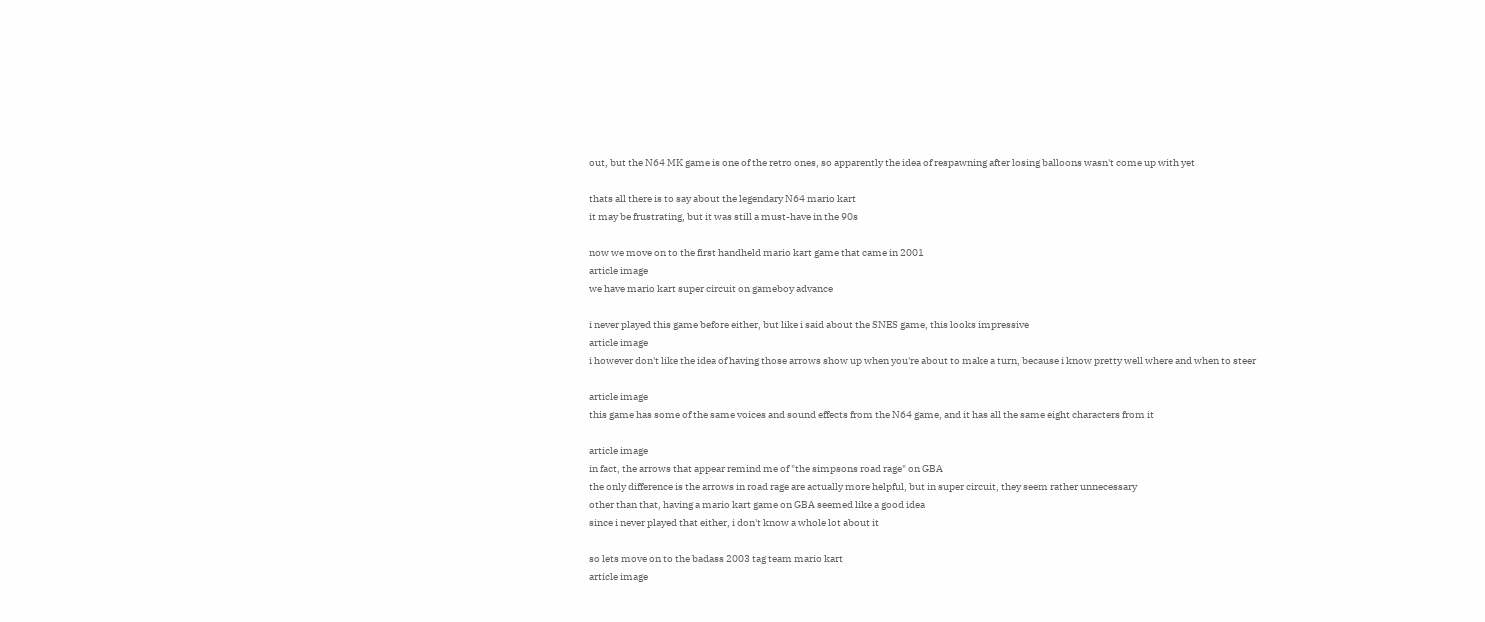out, but the N64 MK game is one of the retro ones, so apparently the idea of respawning after losing balloons wasn't come up with yet

thats all there is to say about the legendary N64 mario kart
it may be frustrating, but it was still a must-have in the 90s

now we move on to the first handheld mario kart game that came in 2001
article image
we have mario kart super circuit on gameboy advance

i never played this game before either, but like i said about the SNES game, this looks impressive
article image
i however don't like the idea of having those arrows show up when you're about to make a turn, because i know pretty well where and when to steer

article image
this game has some of the same voices and sound effects from the N64 game, and it has all the same eight characters from it

article image
in fact, the arrows that appear remind me of "the simpsons road rage" on GBA
the only difference is the arrows in road rage are actually more helpful, but in super circuit, they seem rather unnecessary
other than that, having a mario kart game on GBA seemed like a good idea
since i never played that either, i don't know a whole lot about it

so lets move on to the badass 2003 tag team mario kart
article image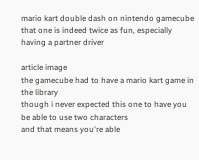mario kart double dash on nintendo gamecube
that one is indeed twice as fun, especially having a partner driver

article image
the gamecube had to have a mario kart game in the library
though i never expected this one to have you be able to use two characters
and that means you're able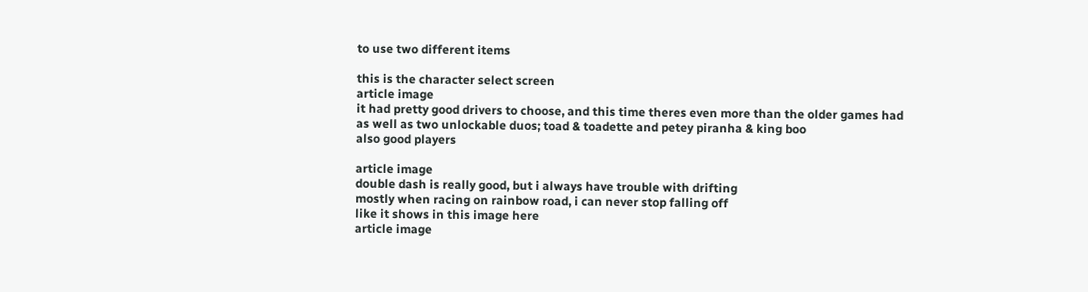to use two different items

this is the character select screen
article image
it had pretty good drivers to choose, and this time theres even more than the older games had
as well as two unlockable duos; toad & toadette and petey piranha & king boo
also good players

article image
double dash is really good, but i always have trouble with drifting
mostly when racing on rainbow road, i can never stop falling off
like it shows in this image here
article image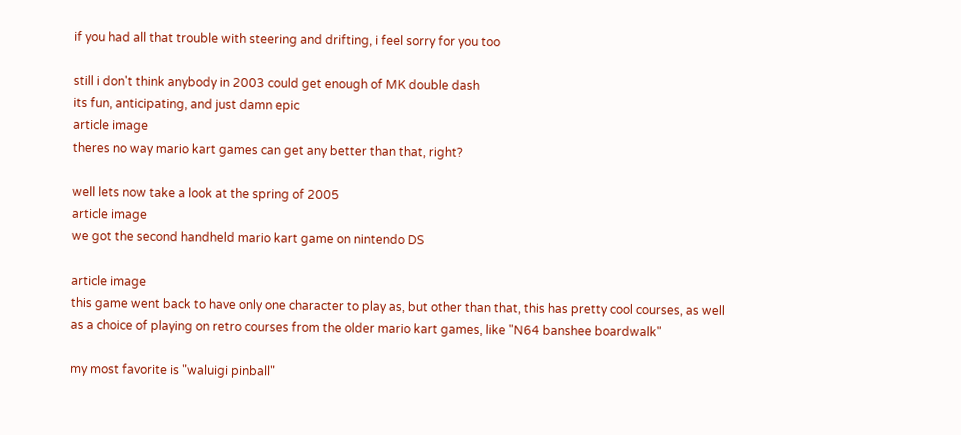if you had all that trouble with steering and drifting, i feel sorry for you too

still i don't think anybody in 2003 could get enough of MK double dash
its fun, anticipating, and just damn epic
article image
theres no way mario kart games can get any better than that, right?

well lets now take a look at the spring of 2005
article image
we got the second handheld mario kart game on nintendo DS

article image
this game went back to have only one character to play as, but other than that, this has pretty cool courses, as well as a choice of playing on retro courses from the older mario kart games, like "N64 banshee boardwalk"

my most favorite is "waluigi pinball"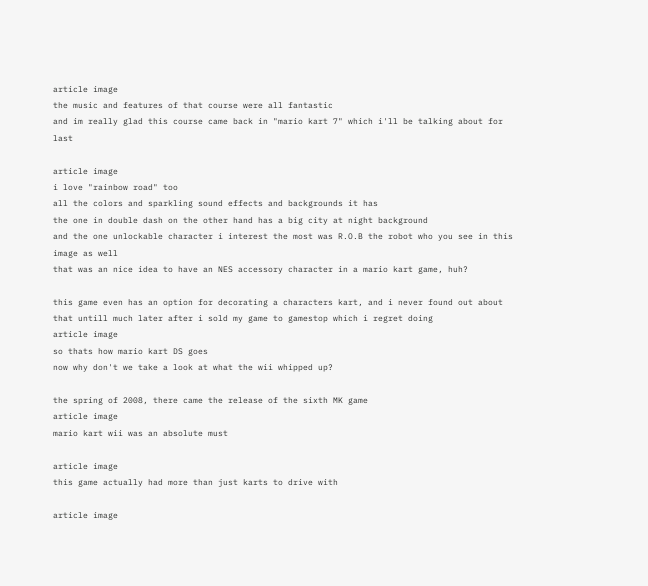article image
the music and features of that course were all fantastic
and im really glad this course came back in "mario kart 7" which i'll be talking about for last

article image
i love "rainbow road" too
all the colors and sparkling sound effects and backgrounds it has
the one in double dash on the other hand has a big city at night background
and the one unlockable character i interest the most was R.O.B the robot who you see in this image as well
that was an nice idea to have an NES accessory character in a mario kart game, huh?

this game even has an option for decorating a characters kart, and i never found out about that untill much later after i sold my game to gamestop which i regret doing
article image
so thats how mario kart DS goes
now why don't we take a look at what the wii whipped up?

the spring of 2008, there came the release of the sixth MK game
article image
mario kart wii was an absolute must

article image
this game actually had more than just karts to drive with

article image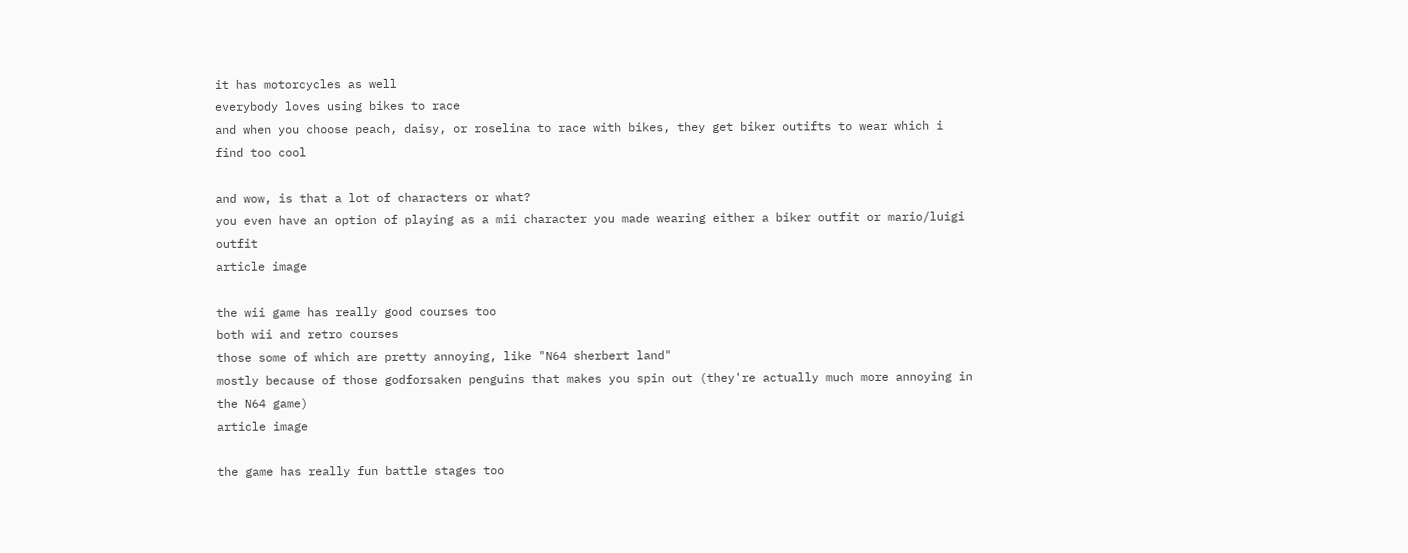it has motorcycles as well
everybody loves using bikes to race
and when you choose peach, daisy, or roselina to race with bikes, they get biker outifts to wear which i find too cool

and wow, is that a lot of characters or what?
you even have an option of playing as a mii character you made wearing either a biker outfit or mario/luigi outfit
article image

the wii game has really good courses too
both wii and retro courses
those some of which are pretty annoying, like "N64 sherbert land"
mostly because of those godforsaken penguins that makes you spin out (they're actually much more annoying in the N64 game)
article image

the game has really fun battle stages too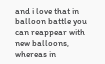and i love that in balloon battle you can reappear with new balloons, whereas in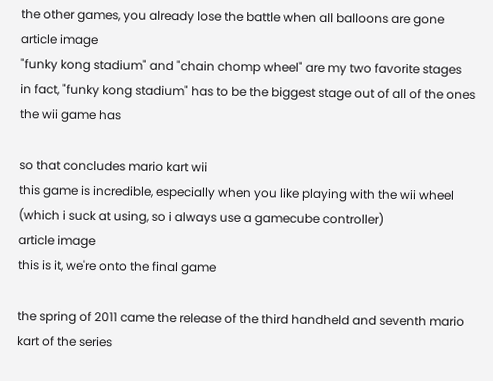the other games, you already lose the battle when all balloons are gone
article image
"funky kong stadium" and "chain chomp wheel" are my two favorite stages
in fact, "funky kong stadium" has to be the biggest stage out of all of the ones the wii game has

so that concludes mario kart wii
this game is incredible, especially when you like playing with the wii wheel (which i suck at using, so i always use a gamecube controller)
article image
this is it, we're onto the final game

the spring of 2011 came the release of the third handheld and seventh mario kart of the series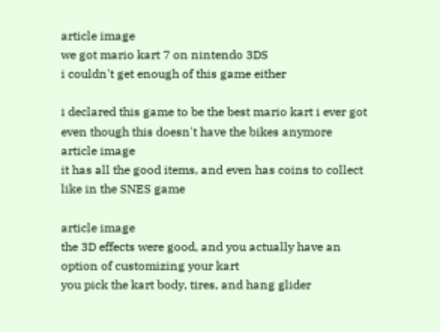article image
we got mario kart 7 on nintendo 3DS
i couldn't get enough of this game either

i declared this game to be the best mario kart i ever got
even though this doesn't have the bikes anymore
article image
it has all the good items, and even has coins to collect like in the SNES game

article image
the 3D effects were good, and you actually have an option of customizing your kart
you pick the kart body, tires, and hang glider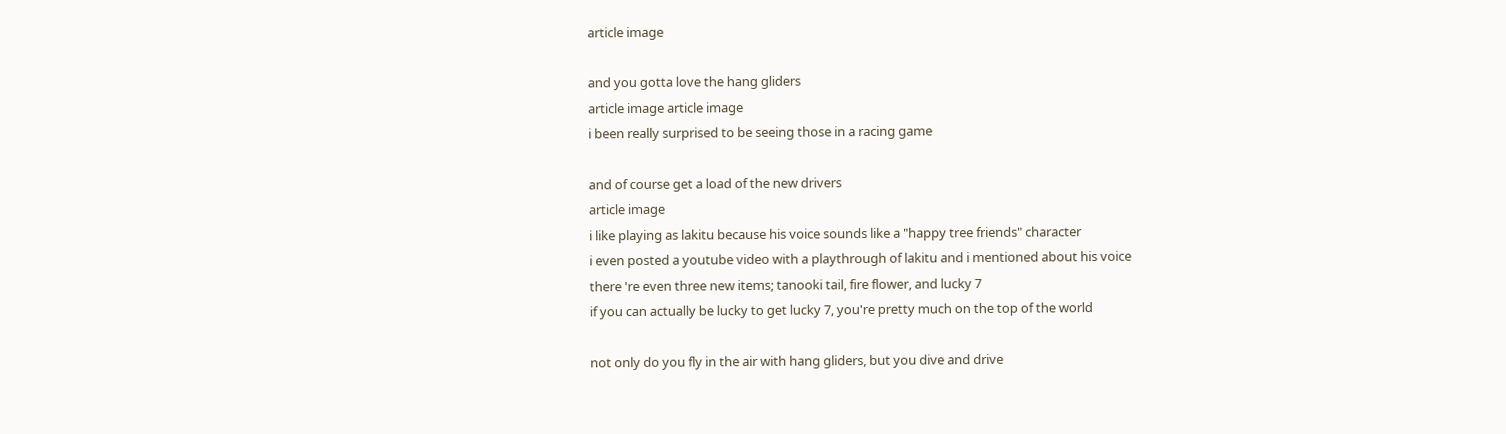article image

and you gotta love the hang gliders
article image article image
i been really surprised to be seeing those in a racing game

and of course get a load of the new drivers
article image
i like playing as lakitu because his voice sounds like a "happy tree friends" character
i even posted a youtube video with a playthrough of lakitu and i mentioned about his voice
there 're even three new items; tanooki tail, fire flower, and lucky 7
if you can actually be lucky to get lucky 7, you're pretty much on the top of the world

not only do you fly in the air with hang gliders, but you dive and drive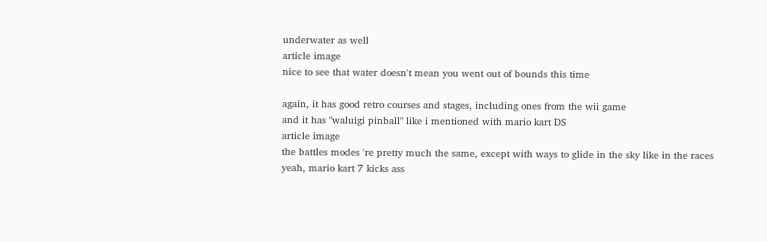underwater as well
article image
nice to see that water doesn't mean you went out of bounds this time

again, it has good retro courses and stages, including ones from the wii game
and it has "waluigi pinball" like i mentioned with mario kart DS
article image
the battles modes 're pretty much the same, except with ways to glide in the sky like in the races
yeah, mario kart 7 kicks ass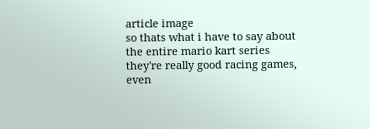article image
so thats what i have to say about the entire mario kart series
they're really good racing games, even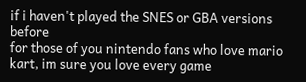if i haven't played the SNES or GBA versions before
for those of you nintendo fans who love mario kart, im sure you love every game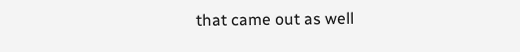that came out as well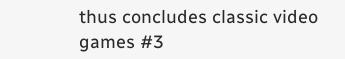thus concludes classic video games #3